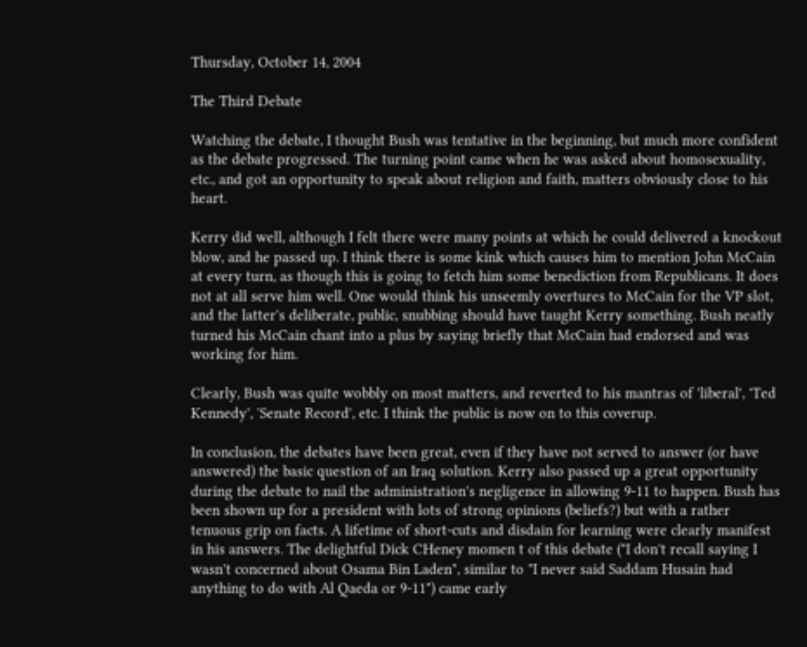Thursday, October 14, 2004

The Third Debate

Watching the debate, I thought Bush was tentative in the beginning, but much more confident as the debate progressed. The turning point came when he was asked about homosexuality, etc., and got an opportunity to speak about religion and faith, matters obviously close to his heart.

Kerry did well, although I felt there were many points at which he could delivered a knockout blow, and he passed up. I think there is some kink which causes him to mention John McCain at every turn, as though this is going to fetch him some benediction from Republicans. It does not at all serve him well. One would think his unseemly overtures to McCain for the VP slot, and the latter's deliberate, public, snubbing should have taught Kerry something. Bush neatly turned his McCain chant into a plus by saying briefly that McCain had endorsed and was working for him.

Clearly, Bush was quite wobbly on most matters, and reverted to his mantras of 'liberal', 'Ted Kennedy', 'Senate Record', etc. I think the public is now on to this coverup.

In conclusion, the debates have been great, even if they have not served to answer (or have answered) the basic question of an Iraq solution. Kerry also passed up a great opportunity during the debate to nail the administration's negligence in allowing 9-11 to happen. Bush has been shown up for a president with lots of strong opinions (beliefs?) but with a rather tenuous grip on facts. A lifetime of short-cuts and disdain for learning were clearly manifest in his answers. The delightful Dick CHeney momen t of this debate ("I don't recall saying I wasn't concerned about Osama Bin Laden", similar to "I never said Saddam Husain had anything to do with Al Qaeda or 9-11") came early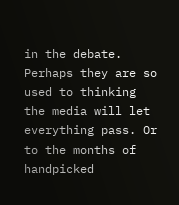in the debate. Perhaps they are so used to thinking the media will let everything pass. Or to the months of handpicked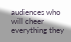audiences who will cheer everything they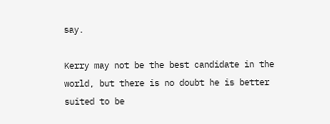say.

Kerry may not be the best candidate in the world, but there is no doubt he is better suited to be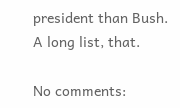president than Bush. A long list, that.

No comments: